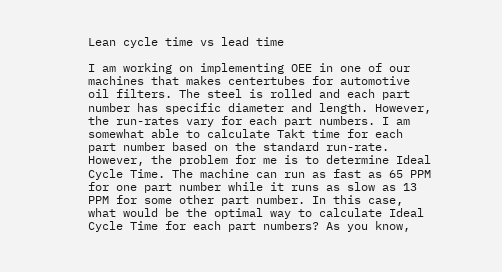Lean cycle time vs lead time

I am working on implementing OEE in one of our machines that makes centertubes for automotive oil filters. The steel is rolled and each part number has specific diameter and length. However, the run-rates vary for each part numbers. I am somewhat able to calculate Takt time for each part number based on the standard run-rate. However, the problem for me is to determine Ideal Cycle Time. The machine can run as fast as 65 PPM for one part number while it runs as slow as 13 PPM for some other part number. In this case, what would be the optimal way to calculate Ideal Cycle Time for each part numbers? As you know,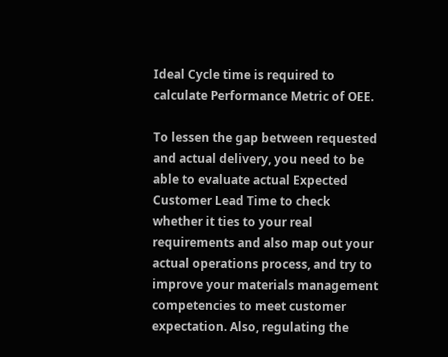Ideal Cycle time is required to calculate Performance Metric of OEE.

To lessen the gap between requested and actual delivery, you need to be able to evaluate actual Expected Customer Lead Time to check whether it ties to your real requirements and also map out your actual operations process, and try to improve your materials management competencies to meet customer expectation. Also, regulating the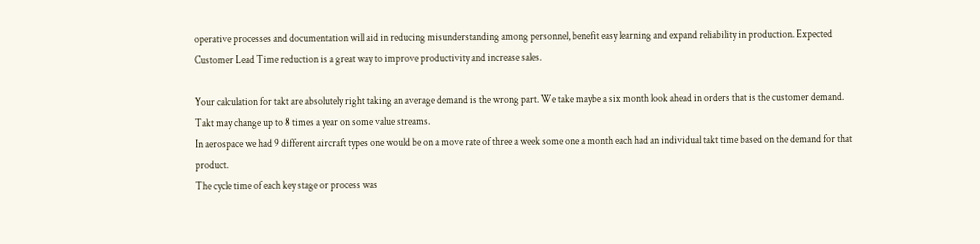operative processes and documentation will aid in reducing misunderstanding among personnel, benefit easy learning and expand reliability in production. Expected Customer Lead Time reduction is a great way to improve productivity and increase sales.

Your calculation for takt are absolutely right taking an average demand is the wrong part. We take maybe a six month look ahead in orders that is the customer demand. Takt may change up to 8 times a year on some value streams.
In aerospace we had 9 different aircraft types one would be on a move rate of three a week some one a month each had an individual takt time based on the demand for that  product.
The cycle time of each key stage or process was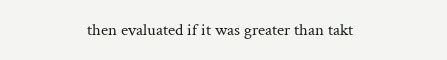then evaluated if it was greater than takt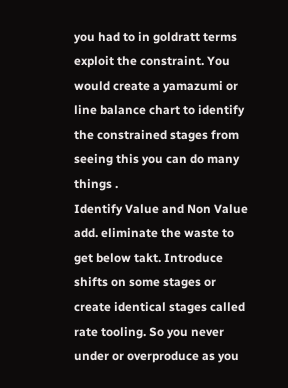you had to in goldratt terms exploit the constraint. You would create a yamazumi or line balance chart to identify the constrained stages from seeing this you can do many things .
Identify Value and Non Value add. eliminate the waste to get below takt. Introduce shifts on some stages or create identical stages called rate tooling. So you never under or overproduce as you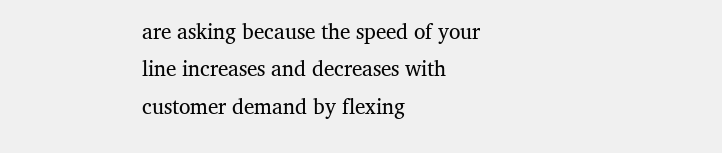are asking because the speed of your line increases and decreases with customer demand by flexing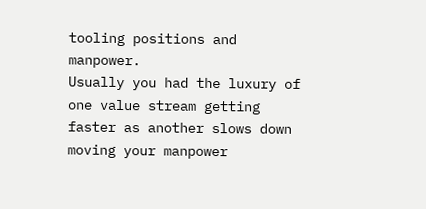tooling positions and manpower.
Usually you had the luxury of one value stream getting faster as another slows down moving your manpower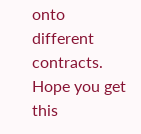onto different contracts.
Hope you get this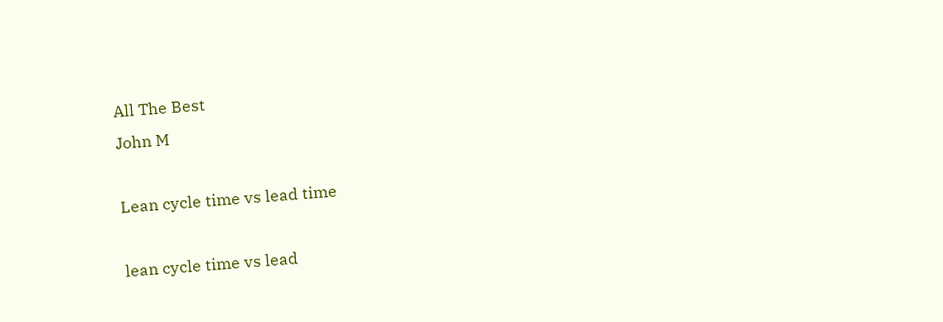All The Best
John M

Lean cycle time vs lead time

lean cycle time vs lead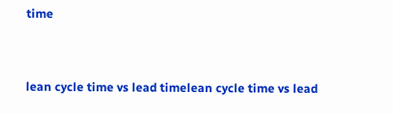time


lean cycle time vs lead timelean cycle time vs lead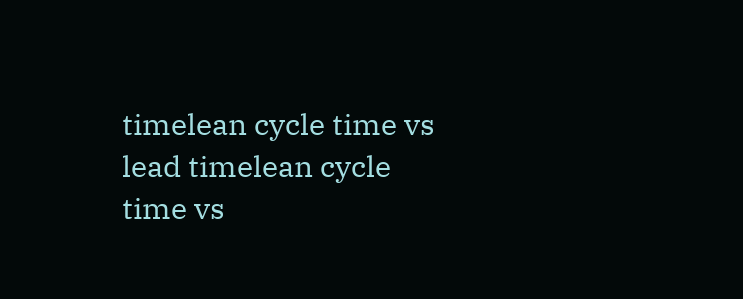timelean cycle time vs lead timelean cycle time vs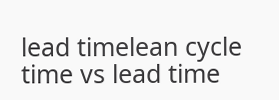lead timelean cycle time vs lead time